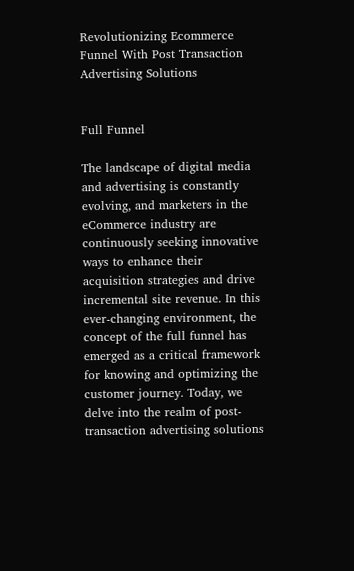Revolutionizing Ecommerce Funnel With Post Transaction Advertising Solutions


Full Funnel

The landscape of digital media and advertising is constantly evolving, and marketers in the eCommerce industry are continuously seeking innovative ways to enhance their acquisition strategies and drive incremental site revenue. In this ever-changing environment, the concept of the full funnel has emerged as a critical framework for knowing and optimizing the customer journey. Today, we delve into the realm of post-transaction advertising solutions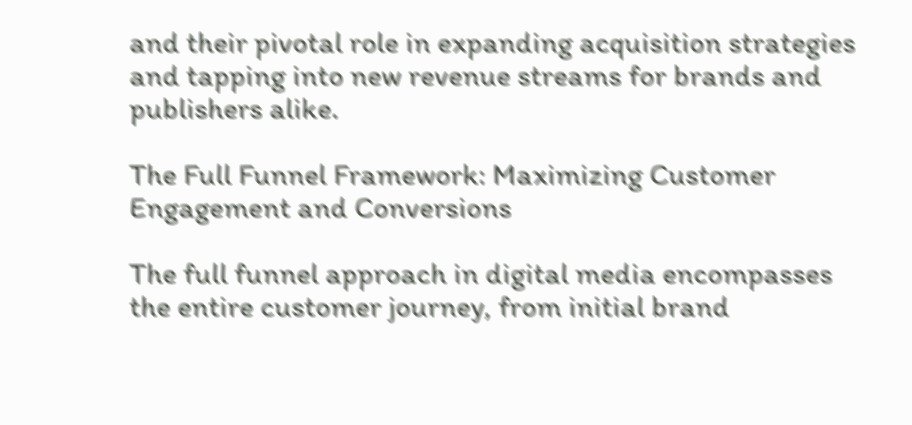and their pivotal role in expanding acquisition strategies and tapping into new revenue streams for brands and publishers alike.

The Full Funnel Framework: Maximizing Customer Engagement and Conversions

The full funnel approach in digital media encompasses the entire customer journey, from initial brand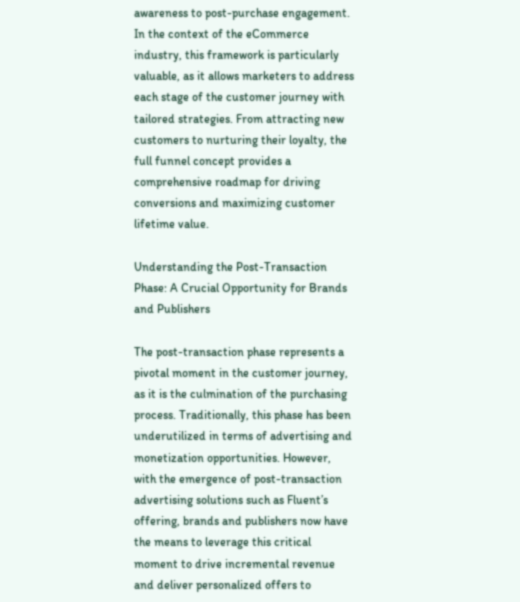awareness to post-purchase engagement. In the context of the eCommerce industry, this framework is particularly valuable, as it allows marketers to address each stage of the customer journey with tailored strategies. From attracting new customers to nurturing their loyalty, the full funnel concept provides a comprehensive roadmap for driving conversions and maximizing customer lifetime value.

Understanding the Post-Transaction Phase: A Crucial Opportunity for Brands and Publishers

The post-transaction phase represents a pivotal moment in the customer journey, as it is the culmination of the purchasing process. Traditionally, this phase has been underutilized in terms of advertising and monetization opportunities. However, with the emergence of post-transaction advertising solutions such as Fluent’s offering, brands and publishers now have the means to leverage this critical moment to drive incremental revenue and deliver personalized offers to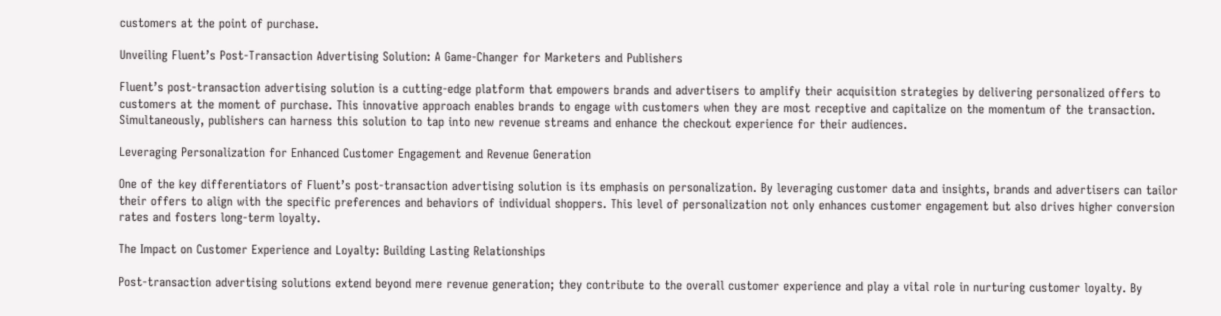customers at the point of purchase.

Unveiling Fluent’s Post-Transaction Advertising Solution: A Game-Changer for Marketers and Publishers

Fluent’s post-transaction advertising solution is a cutting-edge platform that empowers brands and advertisers to amplify their acquisition strategies by delivering personalized offers to customers at the moment of purchase. This innovative approach enables brands to engage with customers when they are most receptive and capitalize on the momentum of the transaction. Simultaneously, publishers can harness this solution to tap into new revenue streams and enhance the checkout experience for their audiences.

Leveraging Personalization for Enhanced Customer Engagement and Revenue Generation

One of the key differentiators of Fluent’s post-transaction advertising solution is its emphasis on personalization. By leveraging customer data and insights, brands and advertisers can tailor their offers to align with the specific preferences and behaviors of individual shoppers. This level of personalization not only enhances customer engagement but also drives higher conversion rates and fosters long-term loyalty.

The Impact on Customer Experience and Loyalty: Building Lasting Relationships

Post-transaction advertising solutions extend beyond mere revenue generation; they contribute to the overall customer experience and play a vital role in nurturing customer loyalty. By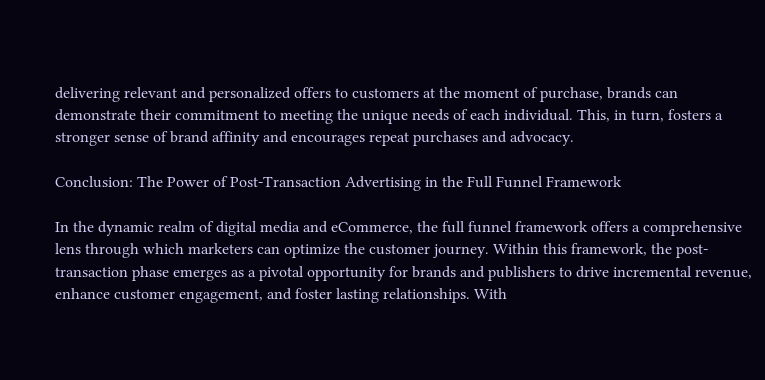delivering relevant and personalized offers to customers at the moment of purchase, brands can demonstrate their commitment to meeting the unique needs of each individual. This, in turn, fosters a stronger sense of brand affinity and encourages repeat purchases and advocacy.

Conclusion: The Power of Post-Transaction Advertising in the Full Funnel Framework

In the dynamic realm of digital media and eCommerce, the full funnel framework offers a comprehensive lens through which marketers can optimize the customer journey. Within this framework, the post-transaction phase emerges as a pivotal opportunity for brands and publishers to drive incremental revenue, enhance customer engagement, and foster lasting relationships. With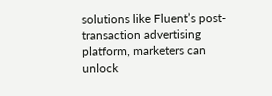solutions like Fluent’s post-transaction advertising platform, marketers can unlock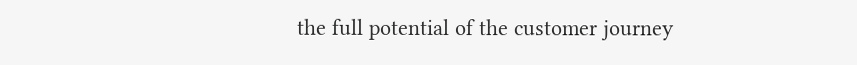the full potential of the customer journey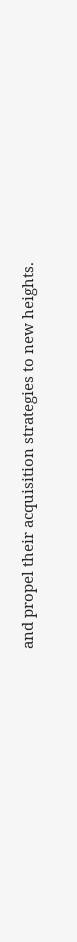and propel their acquisition strategies to new heights.